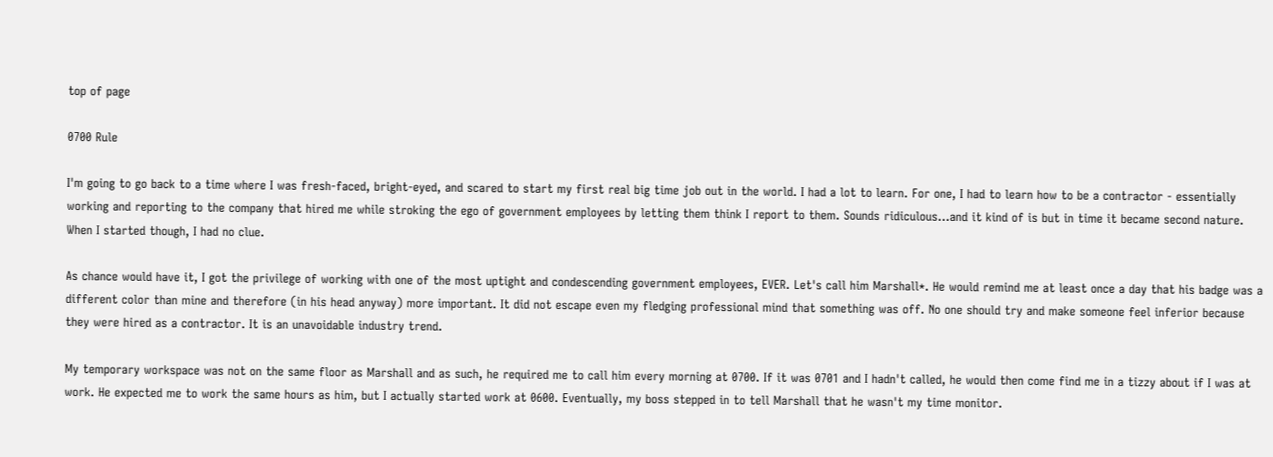top of page

0700 Rule

I'm going to go back to a time where I was fresh-faced, bright-eyed, and scared to start my first real big time job out in the world. I had a lot to learn. For one, I had to learn how to be a contractor - essentially working and reporting to the company that hired me while stroking the ego of government employees by letting them think I report to them. Sounds ridiculous...and it kind of is but in time it became second nature. When I started though, I had no clue.

As chance would have it, I got the privilege of working with one of the most uptight and condescending government employees, EVER. Let's call him Marshall*. He would remind me at least once a day that his badge was a different color than mine and therefore (in his head anyway) more important. It did not escape even my fledging professional mind that something was off. No one should try and make someone feel inferior because they were hired as a contractor. It is an unavoidable industry trend.

My temporary workspace was not on the same floor as Marshall and as such, he required me to call him every morning at 0700. If it was 0701 and I hadn't called, he would then come find me in a tizzy about if I was at work. He expected me to work the same hours as him, but I actually started work at 0600. Eventually, my boss stepped in to tell Marshall that he wasn't my time monitor.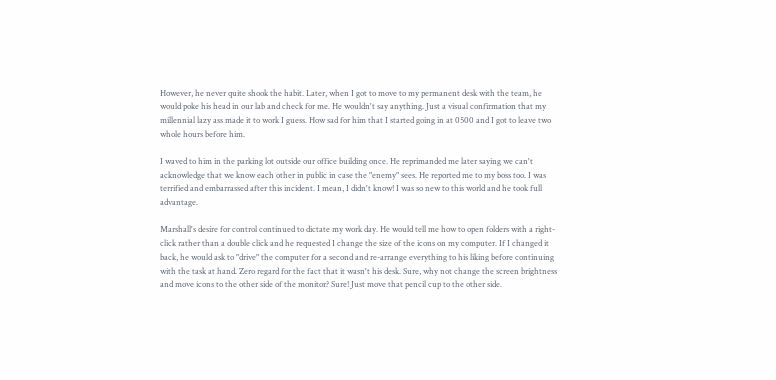However, he never quite shook the habit. Later, when I got to move to my permanent desk with the team, he would poke his head in our lab and check for me. He wouldn't say anything. Just a visual confirmation that my millennial lazy ass made it to work I guess. How sad for him that I started going in at 0500 and I got to leave two whole hours before him.

I waved to him in the parking lot outside our office building once. He reprimanded me later saying we can't acknowledge that we know each other in public in case the "enemy" sees. He reported me to my boss too. I was terrified and embarrassed after this incident. I mean, I didn't know! I was so new to this world and he took full advantage.

Marshall's desire for control continued to dictate my work day. He would tell me how to open folders with a right-click rather than a double click and he requested I change the size of the icons on my computer. If I changed it back, he would ask to "drive" the computer for a second and re-arrange everything to his liking before continuing with the task at hand. Zero regard for the fact that it wasn't his desk. Sure, why not change the screen brightness and move icons to the other side of the monitor? Sure! Just move that pencil cup to the other side.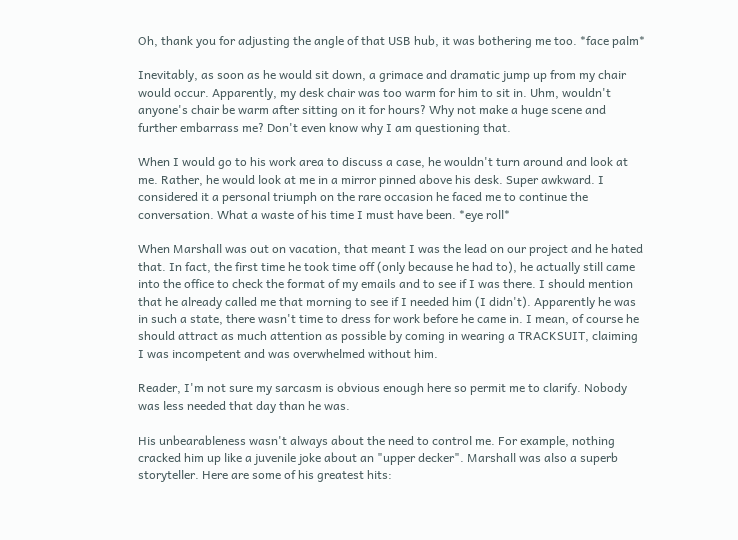Oh, thank you for adjusting the angle of that USB hub, it was bothering me too. *face palm*

Inevitably, as soon as he would sit down, a grimace and dramatic jump up from my chair would occur. Apparently, my desk chair was too warm for him to sit in. Uhm, wouldn't anyone's chair be warm after sitting on it for hours? Why not make a huge scene and further embarrass me? Don't even know why I am questioning that.

When I would go to his work area to discuss a case, he wouldn't turn around and look at me. Rather, he would look at me in a mirror pinned above his desk. Super awkward. I considered it a personal triumph on the rare occasion he faced me to continue the conversation. What a waste of his time I must have been. *eye roll*

When Marshall was out on vacation, that meant I was the lead on our project and he hated that. In fact, the first time he took time off (only because he had to), he actually still came into the office to check the format of my emails and to see if I was there. I should mention that he already called me that morning to see if I needed him (I didn't). Apparently he was in such a state, there wasn't time to dress for work before he came in. I mean, of course he should attract as much attention as possible by coming in wearing a TRACKSUIT, claiming I was incompetent and was overwhelmed without him.

Reader, I'm not sure my sarcasm is obvious enough here so permit me to clarify. Nobody was less needed that day than he was.

His unbearableness wasn't always about the need to control me. For example, nothing cracked him up like a juvenile joke about an "upper decker". Marshall was also a superb storyteller. Here are some of his greatest hits: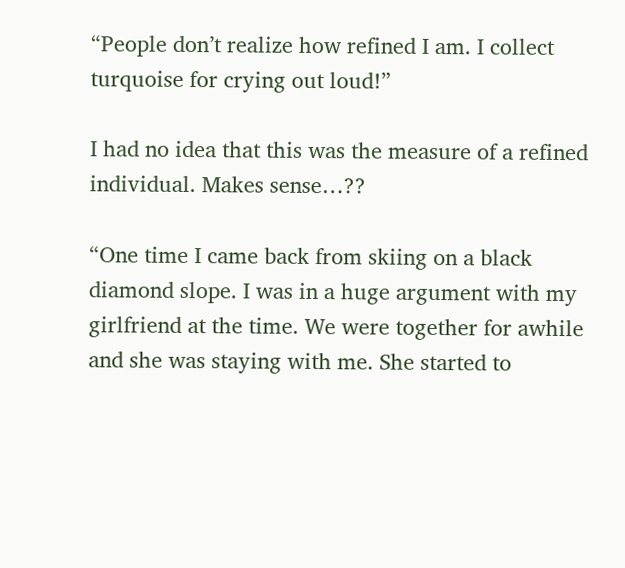“People don’t realize how refined I am. I collect turquoise for crying out loud!”

I had no idea that this was the measure of a refined individual. Makes sense…??

“One time I came back from skiing on a black diamond slope. I was in a huge argument with my girlfriend at the time. We were together for awhile and she was staying with me. She started to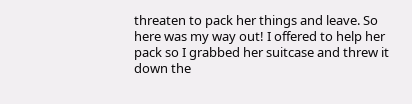threaten to pack her things and leave. So here was my way out! I offered to help her pack so I grabbed her suitcase and threw it down the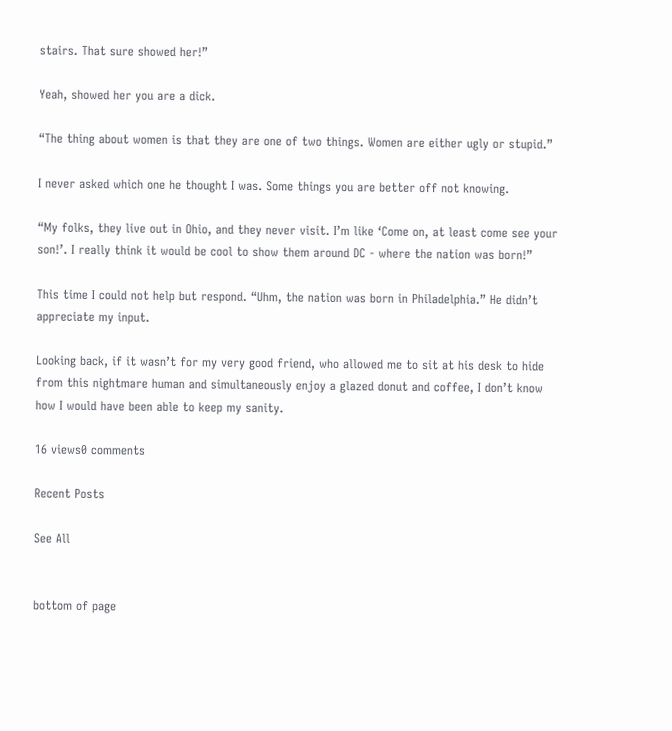stairs. That sure showed her!”

Yeah, showed her you are a dick.

“The thing about women is that they are one of two things. Women are either ugly or stupid.”

I never asked which one he thought I was. Some things you are better off not knowing.

“My folks, they live out in Ohio, and they never visit. I’m like ‘Come on, at least come see your son!’. I really think it would be cool to show them around DC - where the nation was born!”

This time I could not help but respond. “Uhm, the nation was born in Philadelphia.” He didn’t appreciate my input.

Looking back, if it wasn’t for my very good friend, who allowed me to sit at his desk to hide from this nightmare human and simultaneously enjoy a glazed donut and coffee, I don’t know how I would have been able to keep my sanity.

16 views0 comments

Recent Posts

See All


bottom of page